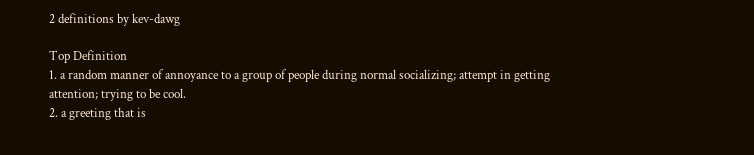2 definitions by kev-dawg

Top Definition
1. a random manner of annoyance to a group of people during normal socializing; attempt in getting attention; trying to be cool.
2. a greeting that is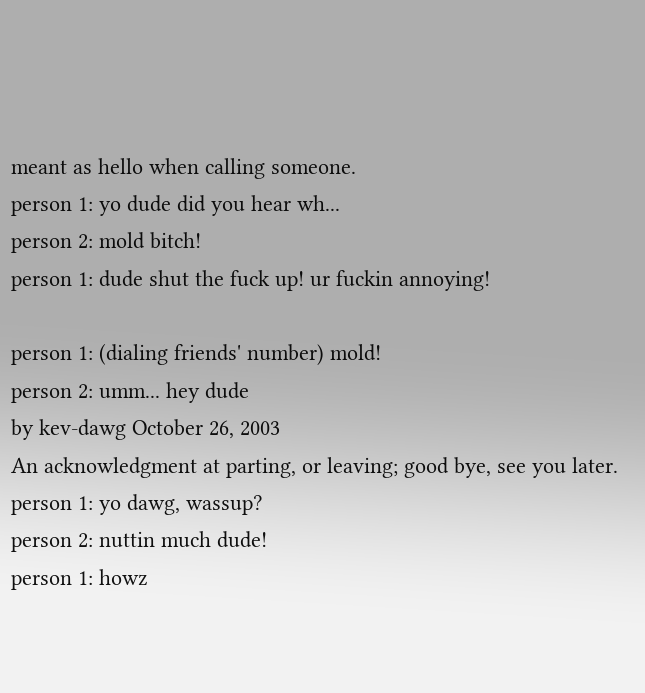meant as hello when calling someone.
person 1: yo dude did you hear wh...
person 2: mold bitch!
person 1: dude shut the fuck up! ur fuckin annoying!

person 1: (dialing friends' number) mold!
person 2: umm... hey dude
by kev-dawg October 26, 2003
An acknowledgment at parting, or leaving; good bye, see you later.
person 1: yo dawg, wassup?
person 2: nuttin much dude!
person 1: howz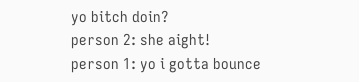yo bitch doin?
person 2: she aight!
person 1: yo i gotta bounce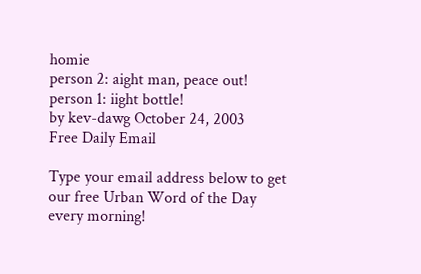homie
person 2: aight man, peace out!
person 1: iight bottle!
by kev-dawg October 24, 2003
Free Daily Email

Type your email address below to get our free Urban Word of the Day every morning!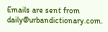Emails are sent from daily@urbandictionary.com.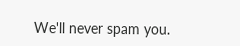We'll never spam you.